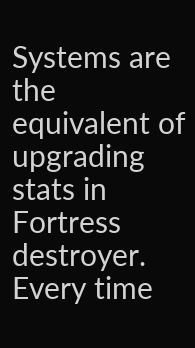Systems are the equivalent of upgrading stats in Fortress destroyer. Every time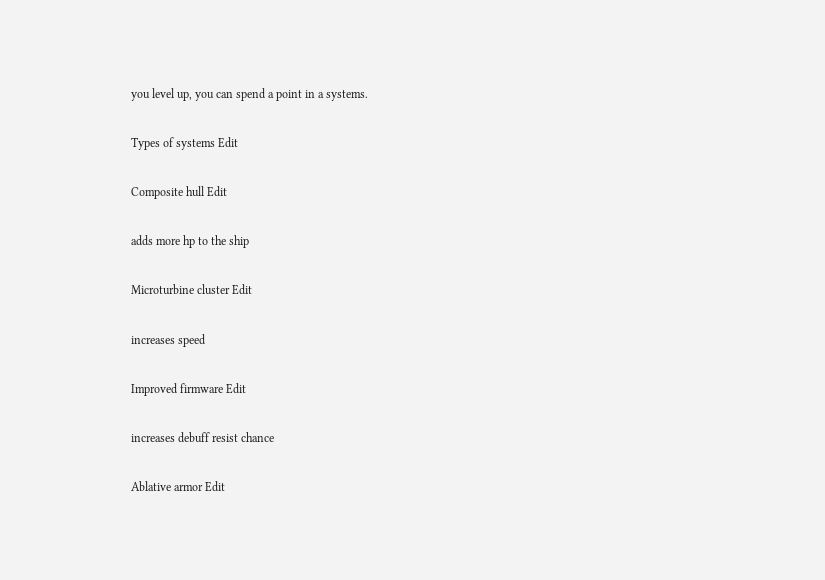you level up, you can spend a point in a systems.

Types of systems Edit

Composite hull Edit

adds more hp to the ship

Microturbine cluster Edit

increases speed

Improved firmware Edit

increases debuff resist chance

Ablative armor Edit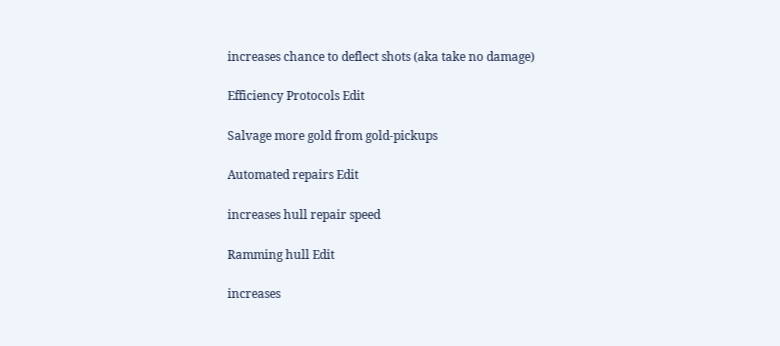increases chance to deflect shots (aka take no damage)

Efficiency Protocols Edit

Salvage more gold from gold-pickups

Automated repairs Edit

increases hull repair speed

Ramming hull Edit

increases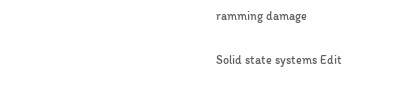ramming damage

Solid state systems Edit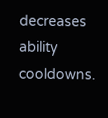decreases ability cooldowns.